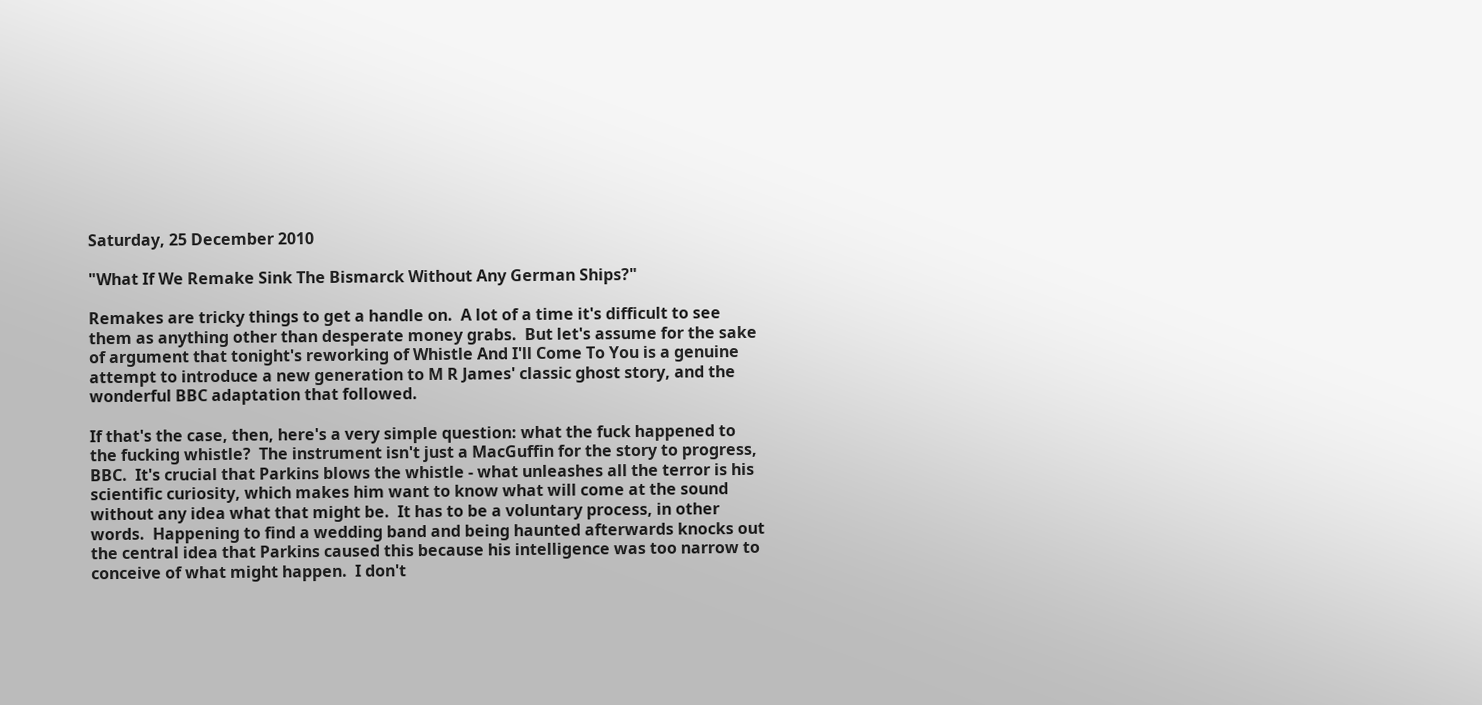Saturday, 25 December 2010

"What If We Remake Sink The Bismarck Without Any German Ships?"

Remakes are tricky things to get a handle on.  A lot of a time it's difficult to see them as anything other than desperate money grabs.  But let's assume for the sake of argument that tonight's reworking of Whistle And I'll Come To You is a genuine attempt to introduce a new generation to M R James' classic ghost story, and the wonderful BBC adaptation that followed.

If that's the case, then, here's a very simple question: what the fuck happened to the fucking whistle?  The instrument isn't just a MacGuffin for the story to progress, BBC.  It's crucial that Parkins blows the whistle - what unleashes all the terror is his scientific curiosity, which makes him want to know what will come at the sound without any idea what that might be.  It has to be a voluntary process, in other words.  Happening to find a wedding band and being haunted afterwards knocks out the central idea that Parkins caused this because his intelligence was too narrow to conceive of what might happen.  I don't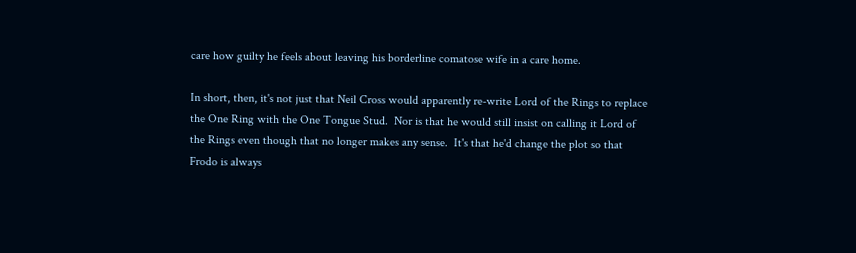care how guilty he feels about leaving his borderline comatose wife in a care home.

In short, then, it's not just that Neil Cross would apparently re-write Lord of the Rings to replace the One Ring with the One Tongue Stud.  Nor is that he would still insist on calling it Lord of the Rings even though that no longer makes any sense.  It's that he'd change the plot so that Frodo is always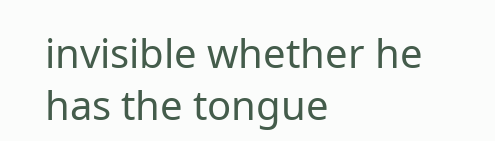invisible whether he has the tongue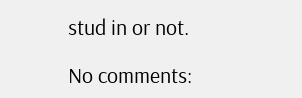stud in or not.

No comments: